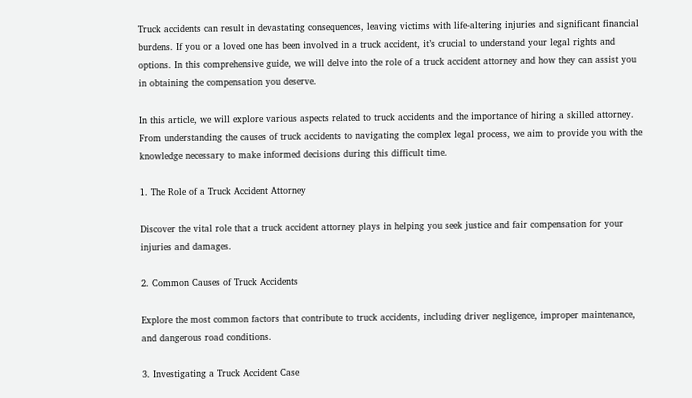Truck accidents can result in devastating consequences, leaving victims with life-altering injuries and significant financial burdens. If you or a loved one has been involved in a truck accident, it’s crucial to understand your legal rights and options. In this comprehensive guide, we will delve into the role of a truck accident attorney and how they can assist you in obtaining the compensation you deserve.

In this article, we will explore various aspects related to truck accidents and the importance of hiring a skilled attorney. From understanding the causes of truck accidents to navigating the complex legal process, we aim to provide you with the knowledge necessary to make informed decisions during this difficult time.

1. The Role of a Truck Accident Attorney

Discover the vital role that a truck accident attorney plays in helping you seek justice and fair compensation for your injuries and damages.

2. Common Causes of Truck Accidents

Explore the most common factors that contribute to truck accidents, including driver negligence, improper maintenance, and dangerous road conditions.

3. Investigating a Truck Accident Case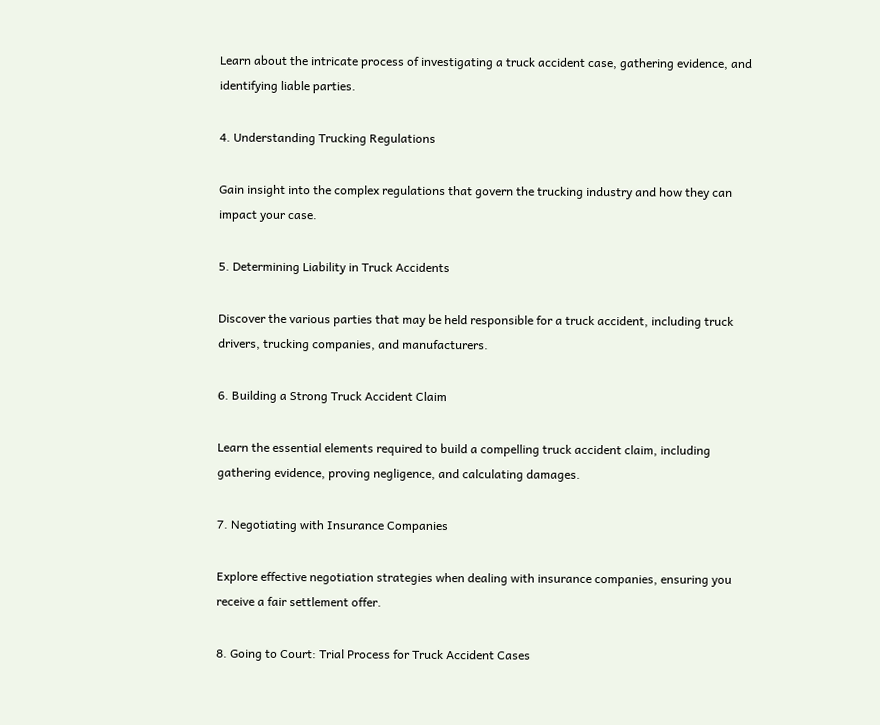Learn about the intricate process of investigating a truck accident case, gathering evidence, and identifying liable parties.

4. Understanding Trucking Regulations

Gain insight into the complex regulations that govern the trucking industry and how they can impact your case.

5. Determining Liability in Truck Accidents

Discover the various parties that may be held responsible for a truck accident, including truck drivers, trucking companies, and manufacturers.

6. Building a Strong Truck Accident Claim

Learn the essential elements required to build a compelling truck accident claim, including gathering evidence, proving negligence, and calculating damages.

7. Negotiating with Insurance Companies

Explore effective negotiation strategies when dealing with insurance companies, ensuring you receive a fair settlement offer.

8. Going to Court: Trial Process for Truck Accident Cases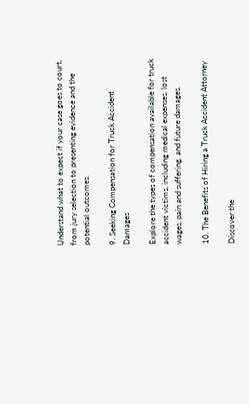Understand what to expect if your case goes to court, from jury selection to presenting evidence and the potential outcomes.

9. Seeking Compensation for Truck Accident Damages

Explore the types of compensation available for truck accident victims, including medical expenses, lost wages, pain and suffering, and future damages.

10. The Benefits of Hiring a Truck Accident Attorney

Discover the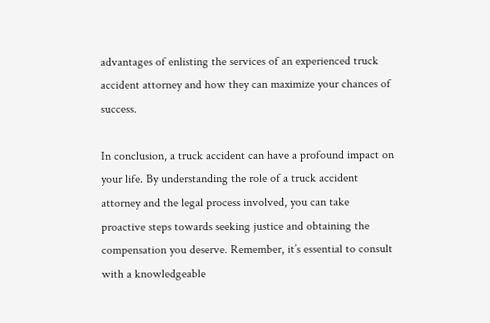advantages of enlisting the services of an experienced truck accident attorney and how they can maximize your chances of success.

In conclusion, a truck accident can have a profound impact on your life. By understanding the role of a truck accident attorney and the legal process involved, you can take proactive steps towards seeking justice and obtaining the compensation you deserve. Remember, it’s essential to consult with a knowledgeable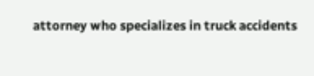attorney who specializes in truck accidents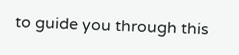to guide you through this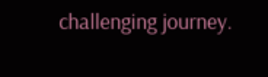challenging journey.